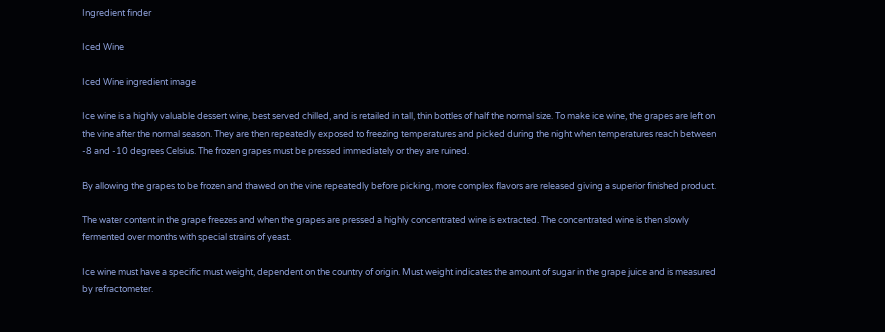Ingredient finder

Iced Wine

Iced Wine ingredient image

Ice wine is a highly valuable dessert wine, best served chilled, and is retailed in tall, thin bottles of half the normal size. To make ice wine, the grapes are left on the vine after the normal season. They are then repeatedly exposed to freezing temperatures and picked during the night when temperatures reach between -8 and -10 degrees Celsius. The frozen grapes must be pressed immediately or they are ruined.

By allowing the grapes to be frozen and thawed on the vine repeatedly before picking, more complex flavors are released giving a superior finished product.

The water content in the grape freezes and when the grapes are pressed a highly concentrated wine is extracted. The concentrated wine is then slowly fermented over months with special strains of yeast.

Ice wine must have a specific must weight, dependent on the country of origin. Must weight indicates the amount of sugar in the grape juice and is measured by refractometer.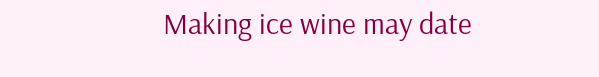Making ice wine may date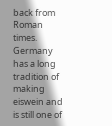back from Roman times. Germany has a long tradition of making eiswein and is still one of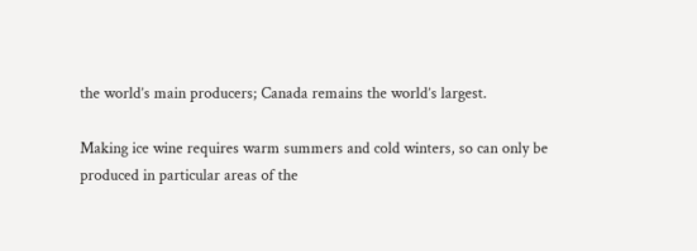the world’s main producers; Canada remains the world’s largest.

Making ice wine requires warm summers and cold winters, so can only be produced in particular areas of the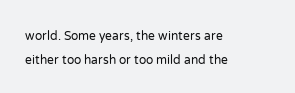world. Some years, the winters are either too harsh or too mild and the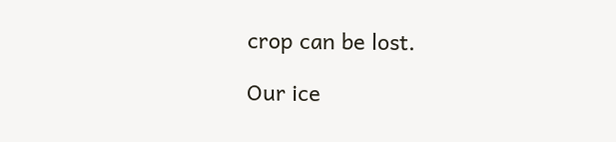crop can be lost.

Our ice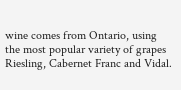wine comes from Ontario, using the most popular variety of grapes Riesling, Cabernet Franc and Vidal.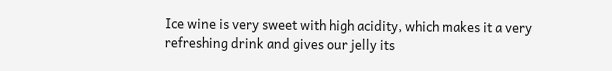Ice wine is very sweet with high acidity, which makes it a very refreshing drink and gives our jelly its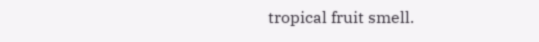tropical fruit smell.